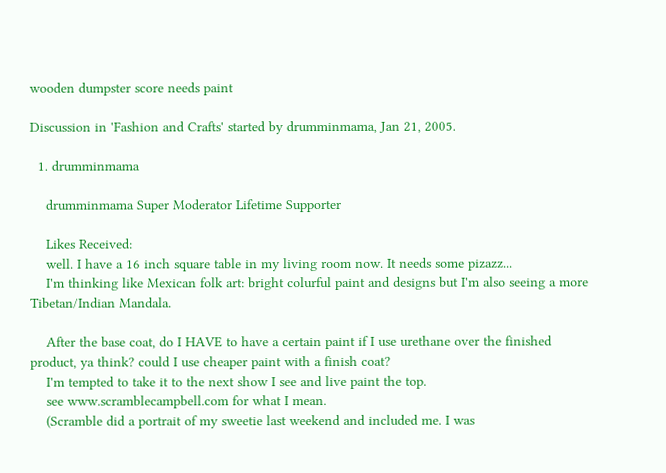wooden dumpster score needs paint

Discussion in 'Fashion and Crafts' started by drumminmama, Jan 21, 2005.

  1. drumminmama

    drumminmama Super Moderator Lifetime Supporter

    Likes Received:
    well. I have a 16 inch square table in my living room now. It needs some pizazz...
    I'm thinking like Mexican folk art: bright colurful paint and designs but I'm also seeing a more Tibetan/Indian Mandala.

    After the base coat, do I HAVE to have a certain paint if I use urethane over the finished product, ya think? could I use cheaper paint with a finish coat?
    I'm tempted to take it to the next show I see and live paint the top.
    see www.scramblecampbell.com for what I mean.
    (Scramble did a portrait of my sweetie last weekend and included me. I was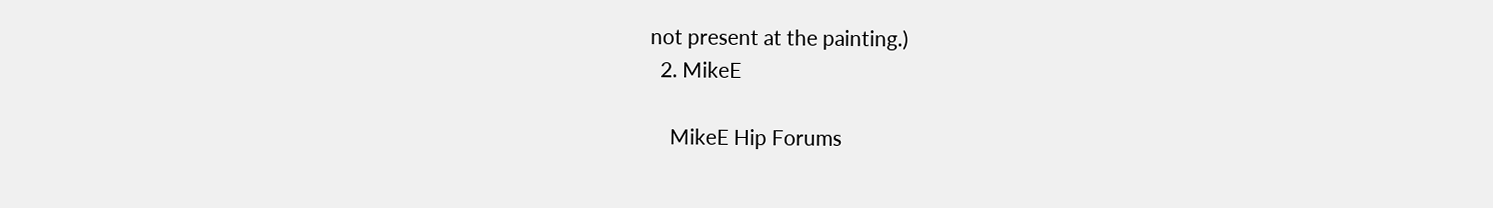not present at the painting.)
  2. MikeE

    MikeE Hip Forums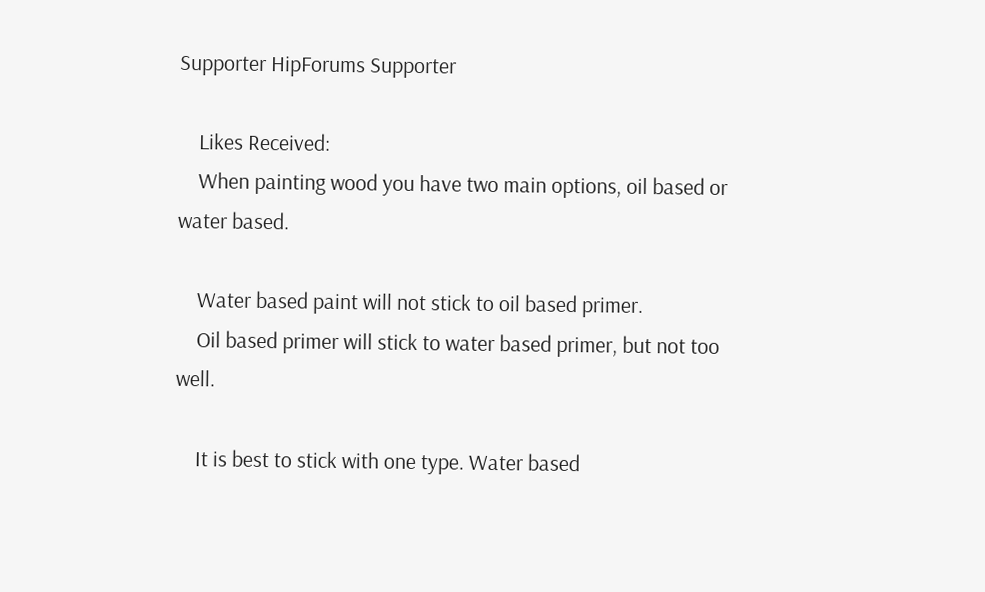Supporter HipForums Supporter

    Likes Received:
    When painting wood you have two main options, oil based or water based.

    Water based paint will not stick to oil based primer.
    Oil based primer will stick to water based primer, but not too well.

    It is best to stick with one type. Water based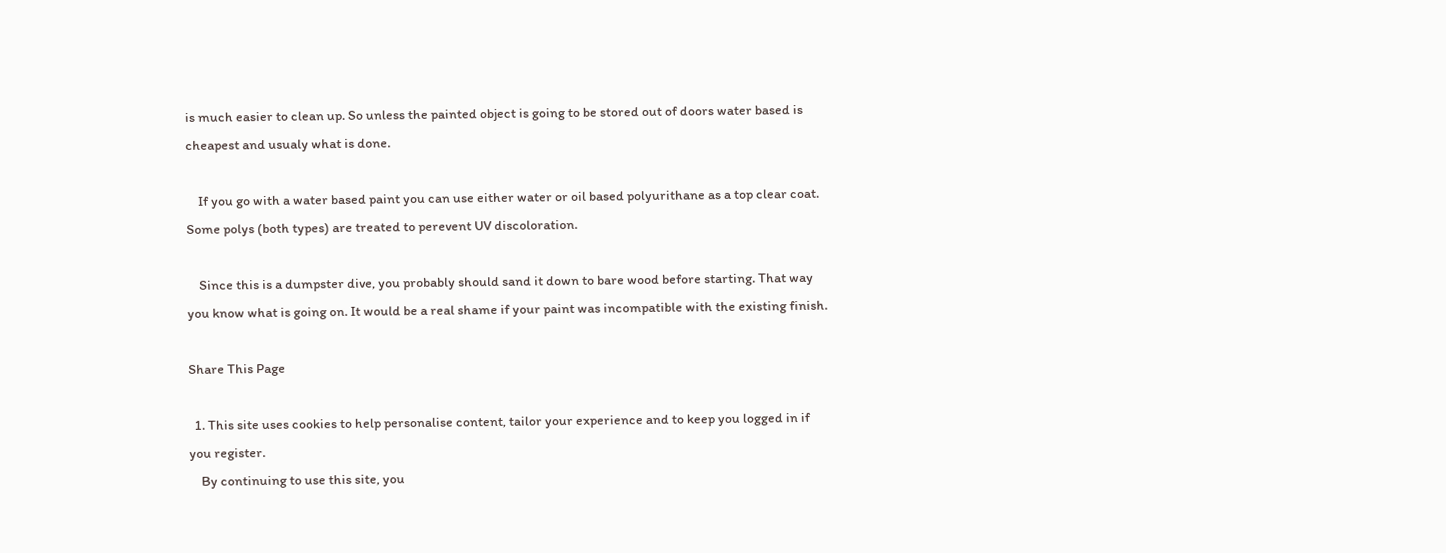is much easier to clean up. So unless the painted object is going to be stored out of doors water based is cheapest and usualy what is done.

    If you go with a water based paint you can use either water or oil based polyurithane as a top clear coat. Some polys (both types) are treated to perevent UV discoloration.

    Since this is a dumpster dive, you probably should sand it down to bare wood before starting. That way you know what is going on. It would be a real shame if your paint was incompatible with the existing finish.

Share This Page

  1. This site uses cookies to help personalise content, tailor your experience and to keep you logged in if you register.
    By continuing to use this site, you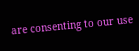are consenting to our use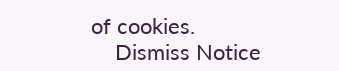of cookies.
    Dismiss Notice